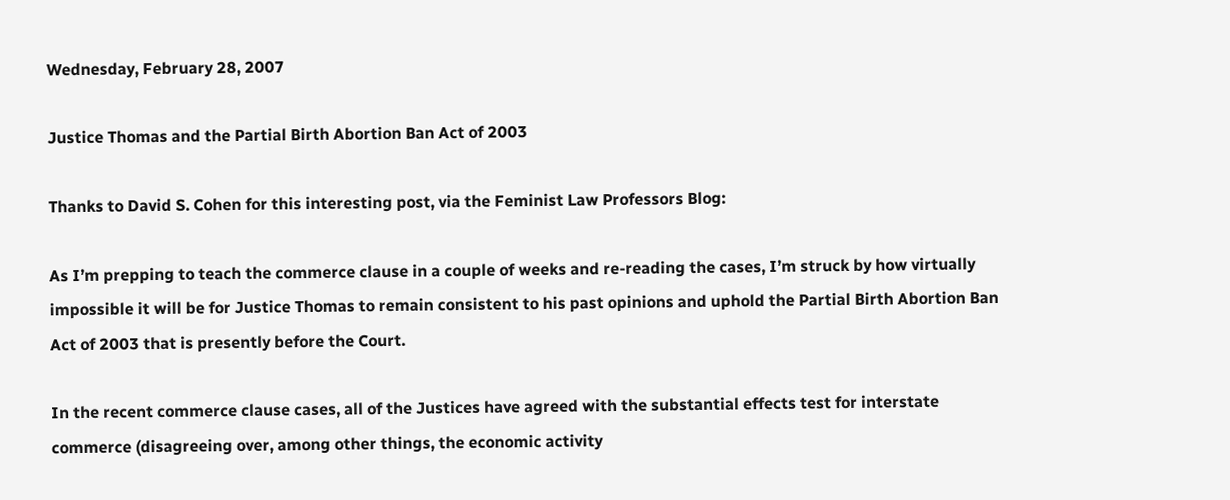Wednesday, February 28, 2007

Justice Thomas and the Partial Birth Abortion Ban Act of 2003

Thanks to David S. Cohen for this interesting post, via the Feminist Law Professors Blog:

As I’m prepping to teach the commerce clause in a couple of weeks and re-reading the cases, I’m struck by how virtually impossible it will be for Justice Thomas to remain consistent to his past opinions and uphold the Partial Birth Abortion Ban Act of 2003 that is presently before the Court.

In the recent commerce clause cases, all of the Justices have agreed with the substantial effects test for interstate commerce (disagreeing over, among other things, the economic activity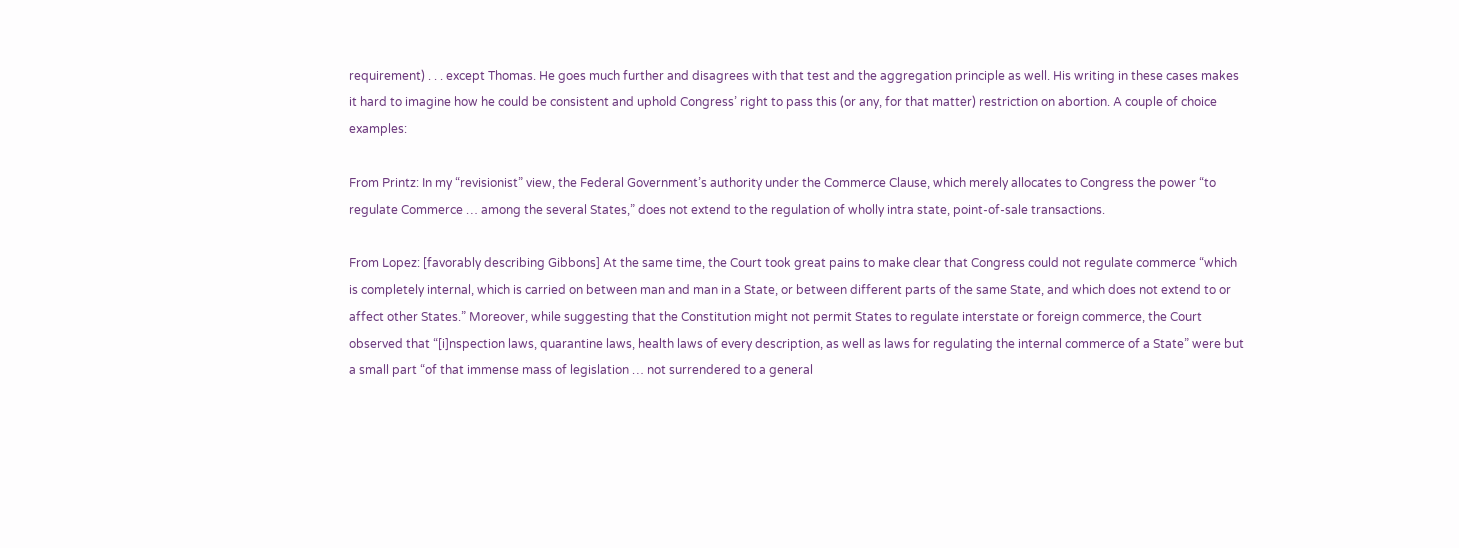requirement) . . . except Thomas. He goes much further and disagrees with that test and the aggregation principle as well. His writing in these cases makes it hard to imagine how he could be consistent and uphold Congress’ right to pass this (or any, for that matter) restriction on abortion. A couple of choice examples:

From Printz: In my “revisionist” view, the Federal Government’s authority under the Commerce Clause, which merely allocates to Congress the power “to regulate Commerce … among the several States,” does not extend to the regulation of wholly intra state, point-of-sale transactions.

From Lopez: [favorably describing Gibbons] At the same time, the Court took great pains to make clear that Congress could not regulate commerce “which is completely internal, which is carried on between man and man in a State, or between different parts of the same State, and which does not extend to or affect other States.” Moreover, while suggesting that the Constitution might not permit States to regulate interstate or foreign commerce, the Court observed that “[i]nspection laws, quarantine laws, health laws of every description, as well as laws for regulating the internal commerce of a State” were but a small part “of that immense mass of legislation … not surrendered to a general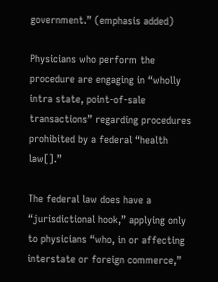government.” (emphasis added)

Physicians who perform the procedure are engaging in “wholly intra state, point-of-sale transactions” regarding procedures prohibited by a federal “health law[].”

The federal law does have a “jurisdictional hook,” applying only to physicians “who, in or affecting interstate or foreign commerce,”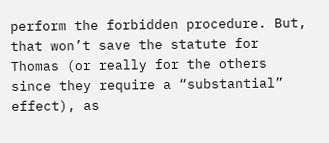perform the forbidden procedure. But, that won’t save the statute for Thomas (or really for the others since they require a “substantial” effect), as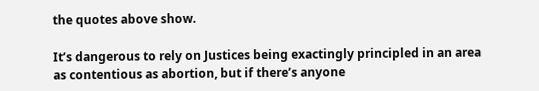the quotes above show.

It’s dangerous to rely on Justices being exactingly principled in an area as contentious as abortion, but if there’s anyone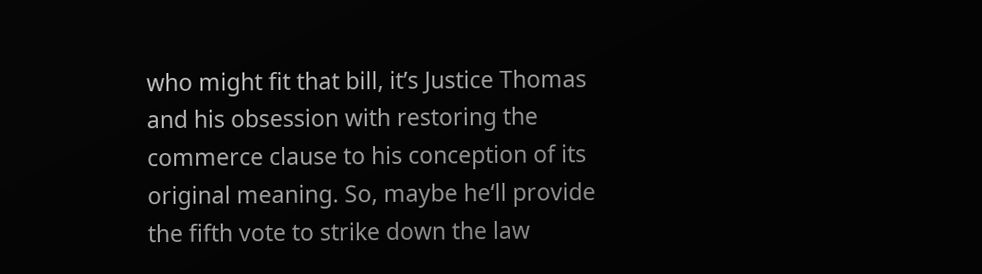who might fit that bill, it’s Justice Thomas and his obsession with restoring the commerce clause to his conception of its original meaning. So, maybe he‘ll provide the fifth vote to strike down the law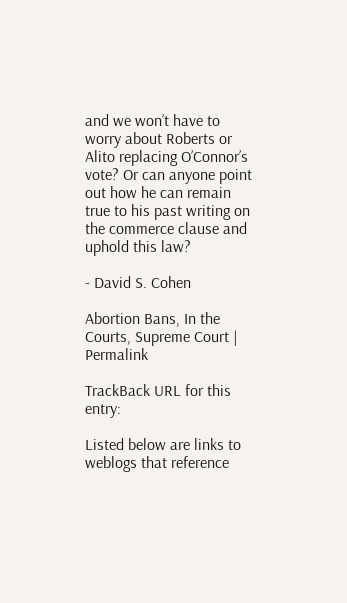and we won’t have to worry about Roberts or Alito replacing O’Connor’s vote? Or can anyone point out how he can remain true to his past writing on the commerce clause and uphold this law?

- David S. Cohen

Abortion Bans, In the Courts, Supreme Court | Permalink

TrackBack URL for this entry:

Listed below are links to weblogs that reference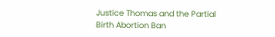Justice Thomas and the Partial Birth Abortion Ban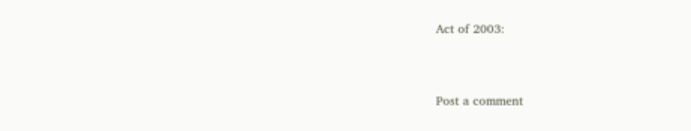Act of 2003:


Post a comment